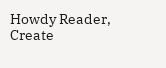Howdy Reader, Create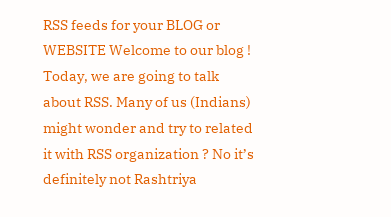RSS feeds for your BLOG or WEBSITE Welcome to our blog ! Today, we are going to talk about RSS. Many of us (Indians) might wonder and try to related it with RSS organization ? No it’s definitely not Rashtriya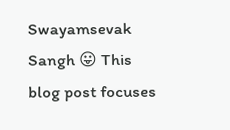Swayamsevak Sangh 😛 This blog post focuses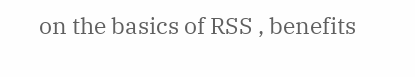on the basics of RSS , benefits